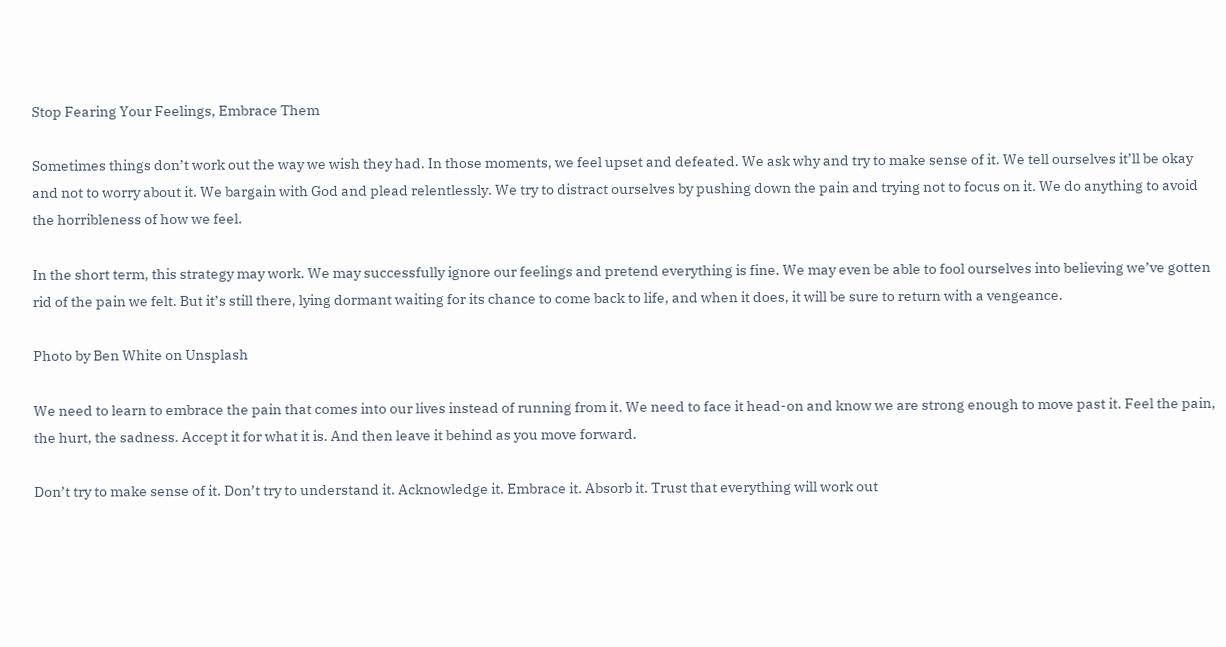Stop Fearing Your Feelings, Embrace Them

Sometimes things don’t work out the way we wish they had. In those moments, we feel upset and defeated. We ask why and try to make sense of it. We tell ourselves it’ll be okay and not to worry about it. We bargain with God and plead relentlessly. We try to distract ourselves by pushing down the pain and trying not to focus on it. We do anything to avoid the horribleness of how we feel.

In the short term, this strategy may work. We may successfully ignore our feelings and pretend everything is fine. We may even be able to fool ourselves into believing we’ve gotten rid of the pain we felt. But it’s still there, lying dormant waiting for its chance to come back to life, and when it does, it will be sure to return with a vengeance.

Photo by Ben White on Unsplash

We need to learn to embrace the pain that comes into our lives instead of running from it. We need to face it head-on and know we are strong enough to move past it. Feel the pain, the hurt, the sadness. Accept it for what it is. And then leave it behind as you move forward.

Don’t try to make sense of it. Don’t try to understand it. Acknowledge it. Embrace it. Absorb it. Trust that everything will work out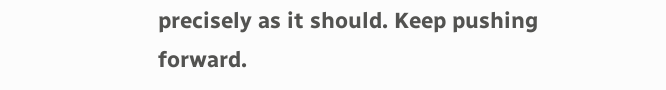precisely as it should. Keep pushing forward.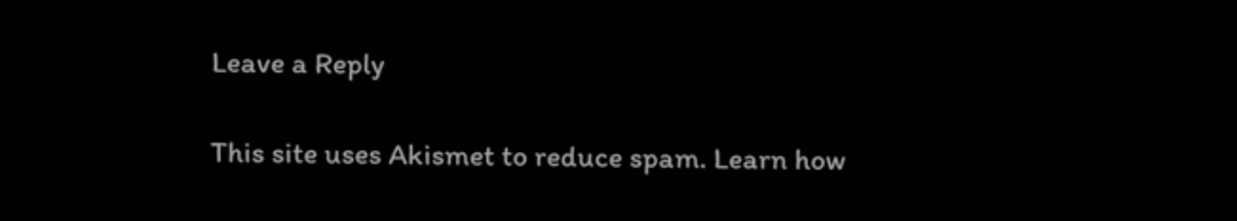Leave a Reply

This site uses Akismet to reduce spam. Learn how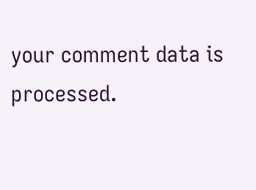your comment data is processed.